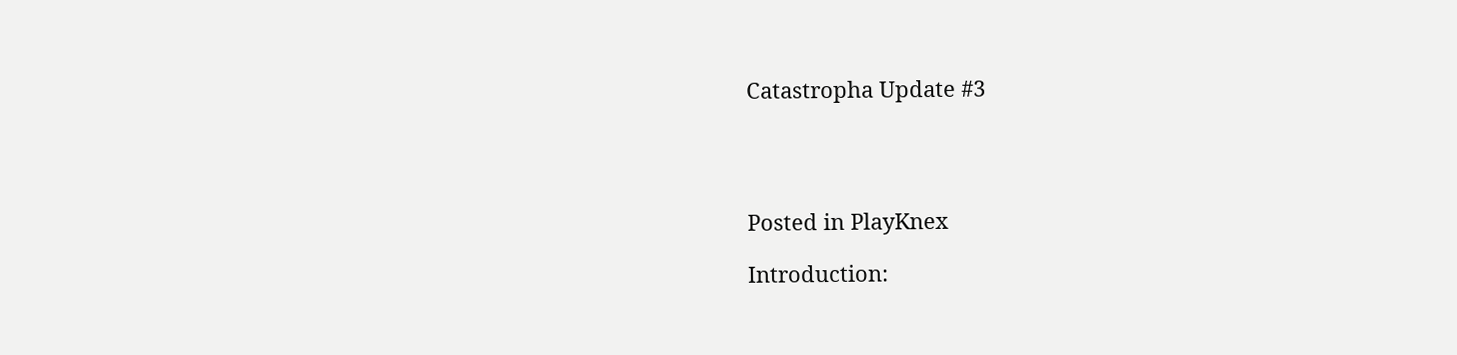Catastropha Update #3




Posted in PlayKnex

Introduction: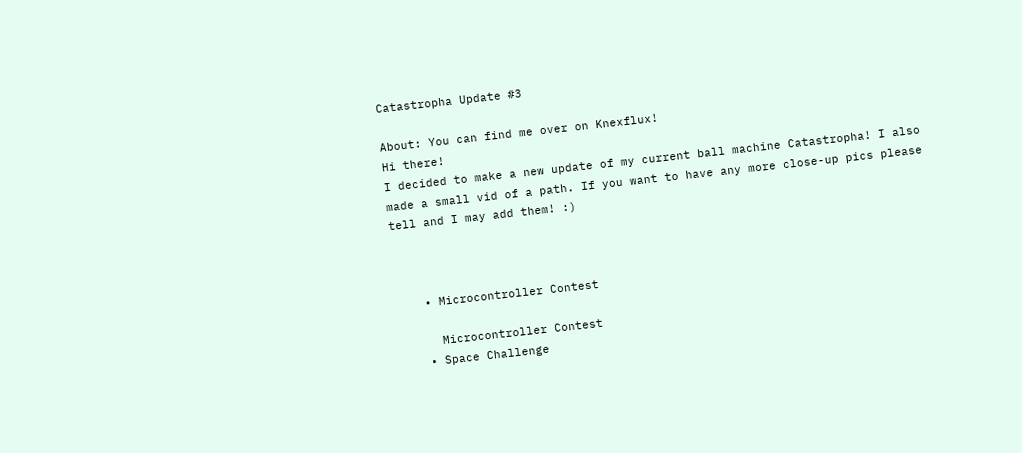Catastropha Update #3

About: You can find me over on Knexflux!
Hi there!
I decided to make a new update of my current ball machine Catastropha! I also made a small vid of a path. If you want to have any more close-up pics please tell and I may add them! :)



    • Microcontroller Contest

      Microcontroller Contest
    • Space Challenge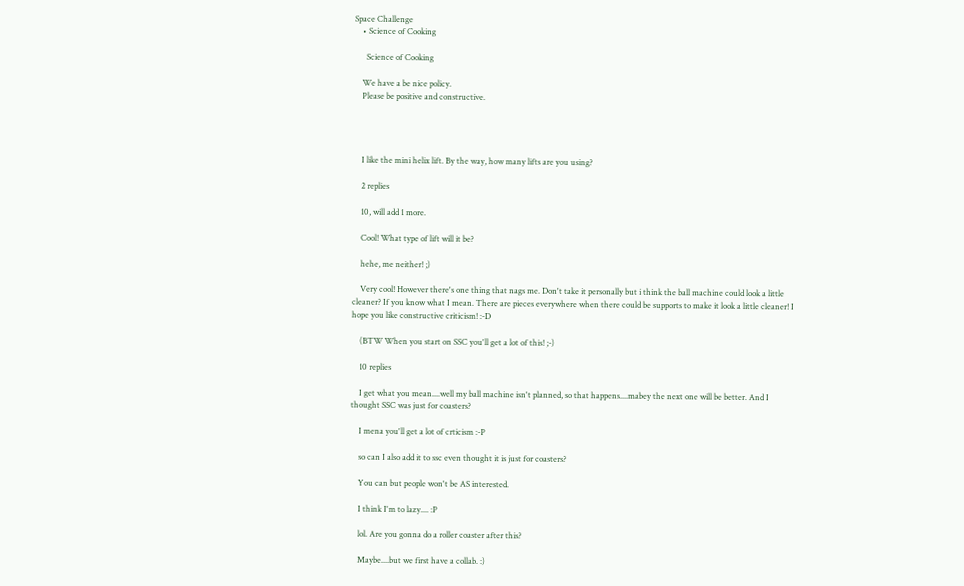Space Challenge
    • Science of Cooking

      Science of Cooking

    We have a be nice policy.
    Please be positive and constructive.




    I like the mini helix lift. By the way, how many lifts are you using?

    2 replies

    10, will add 1 more.

    Cool! What type of lift will it be?

    hehe, me neither! ;)

    Very cool! However there's one thing that nags me. Don't take it personally but i think the ball machine could look a little cleaner? If you know what I mean. There are pieces everywhere when there could be supports to make it look a little cleaner! I hope you like constructive criticism! :-D

    (BTW When you start on SSC you'll get a lot of this! ;-)

    10 replies

    I get what you mean....well my ball machine isn't planned, so that happens....mabey the next one will be better. And I thought SSC was just for coasters?

    I mena you'll get a lot of crticism :-P

    so can I also add it to ssc even thought it is just for coasters?

    You can but people won't be AS interested.

    I think I'm to lazy.... :P

    lol. Are you gonna do a roller coaster after this?

    Maybe....but we first have a collab. :)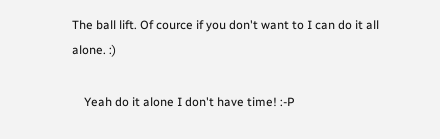The ball lift. Of cource if you don't want to I can do it all alone. :)

    Yeah do it alone I don't have time! :-P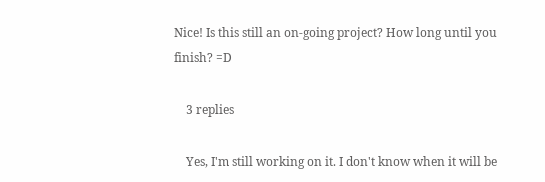Nice! Is this still an on-going project? How long until you finish? =D

    3 replies

    Yes, I'm still working on it. I don't know when it will be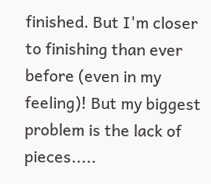finished. But I'm closer to finishing than ever before (even in my feeling)! But my biggest problem is the lack of pieces.....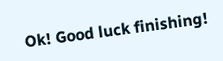Ok! Good luck finishing!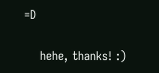=D

    hehe, thanks! :)